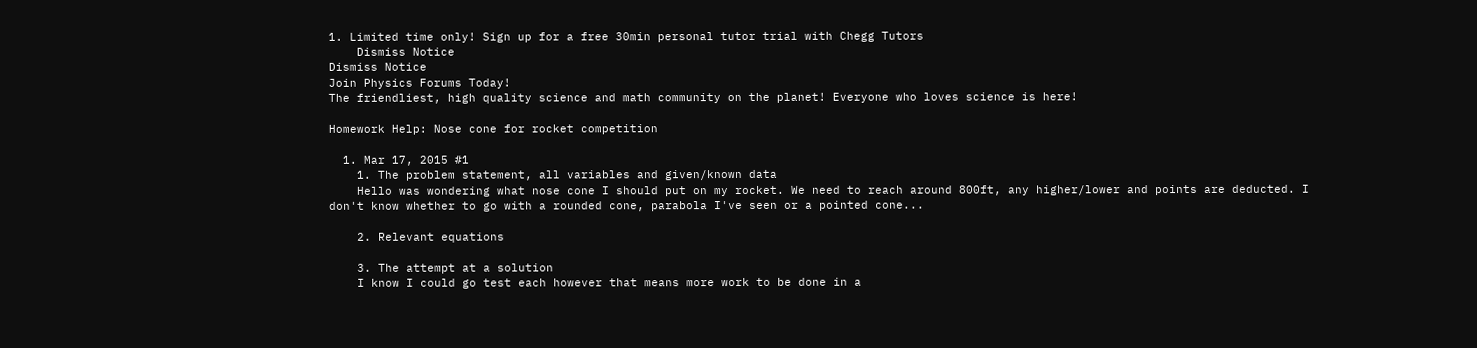1. Limited time only! Sign up for a free 30min personal tutor trial with Chegg Tutors
    Dismiss Notice
Dismiss Notice
Join Physics Forums Today!
The friendliest, high quality science and math community on the planet! Everyone who loves science is here!

Homework Help: Nose cone for rocket competition

  1. Mar 17, 2015 #1
    1. The problem statement, all variables and given/known data
    Hello was wondering what nose cone I should put on my rocket. We need to reach around 800ft, any higher/lower and points are deducted. I don't know whether to go with a rounded cone, parabola I've seen or a pointed cone...

    2. Relevant equations

    3. The attempt at a solution
    I know I could go test each however that means more work to be done in a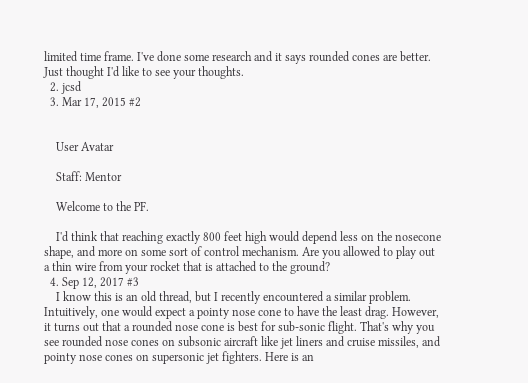limited time frame. I've done some research and it says rounded cones are better. Just thought I'd like to see your thoughts.
  2. jcsd
  3. Mar 17, 2015 #2


    User Avatar

    Staff: Mentor

    Welcome to the PF.

    I'd think that reaching exactly 800 feet high would depend less on the nosecone shape, and more on some sort of control mechanism. Are you allowed to play out a thin wire from your rocket that is attached to the ground?
  4. Sep 12, 2017 #3
    I know this is an old thread, but I recently encountered a similar problem. Intuitively, one would expect a pointy nose cone to have the least drag. However, it turns out that a rounded nose cone is best for sub-sonic flight. That's why you see rounded nose cones on subsonic aircraft like jet liners and cruise missiles, and pointy nose cones on supersonic jet fighters. Here is an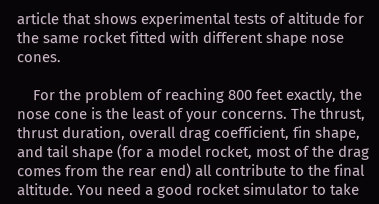article that shows experimental tests of altitude for the same rocket fitted with different shape nose cones.

    For the problem of reaching 800 feet exactly, the nose cone is the least of your concerns. The thrust, thrust duration, overall drag coefficient, fin shape, and tail shape (for a model rocket, most of the drag comes from the rear end) all contribute to the final altitude. You need a good rocket simulator to take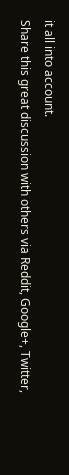it all into account.
Share this great discussion with others via Reddit, Google+, Twitter,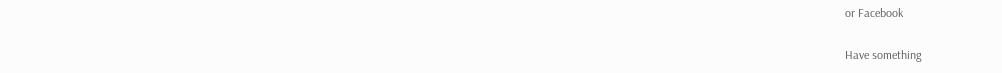or Facebook

Have something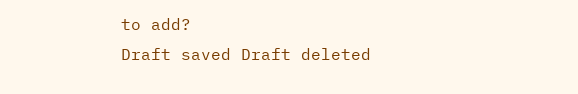to add?
Draft saved Draft deleted